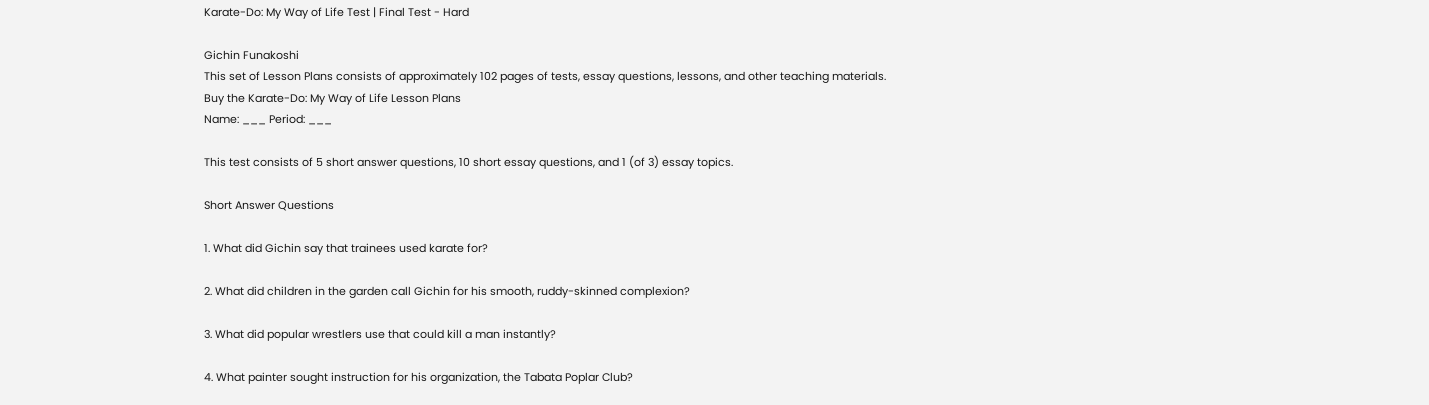Karate-Do: My Way of Life Test | Final Test - Hard

Gichin Funakoshi
This set of Lesson Plans consists of approximately 102 pages of tests, essay questions, lessons, and other teaching materials.
Buy the Karate-Do: My Way of Life Lesson Plans
Name: ___ Period: ___

This test consists of 5 short answer questions, 10 short essay questions, and 1 (of 3) essay topics.

Short Answer Questions

1. What did Gichin say that trainees used karate for?

2. What did children in the garden call Gichin for his smooth, ruddy-skinned complexion?

3. What did popular wrestlers use that could kill a man instantly?

4. What painter sought instruction for his organization, the Tabata Poplar Club?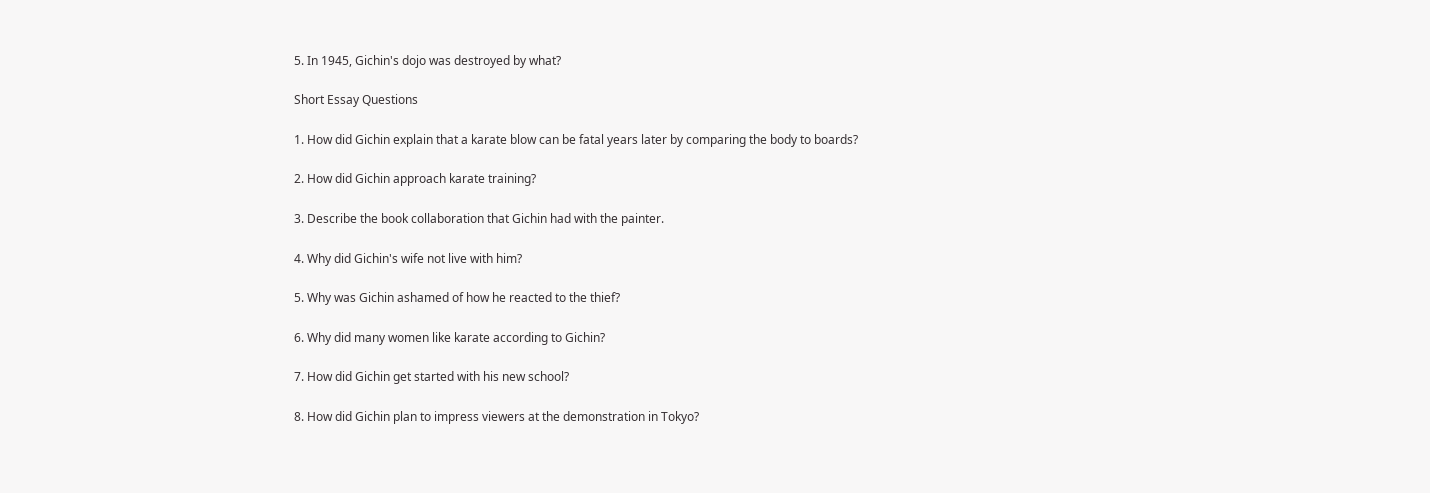5. In 1945, Gichin's dojo was destroyed by what?

Short Essay Questions

1. How did Gichin explain that a karate blow can be fatal years later by comparing the body to boards?

2. How did Gichin approach karate training?

3. Describe the book collaboration that Gichin had with the painter.

4. Why did Gichin's wife not live with him?

5. Why was Gichin ashamed of how he reacted to the thief?

6. Why did many women like karate according to Gichin?

7. How did Gichin get started with his new school?

8. How did Gichin plan to impress viewers at the demonstration in Tokyo?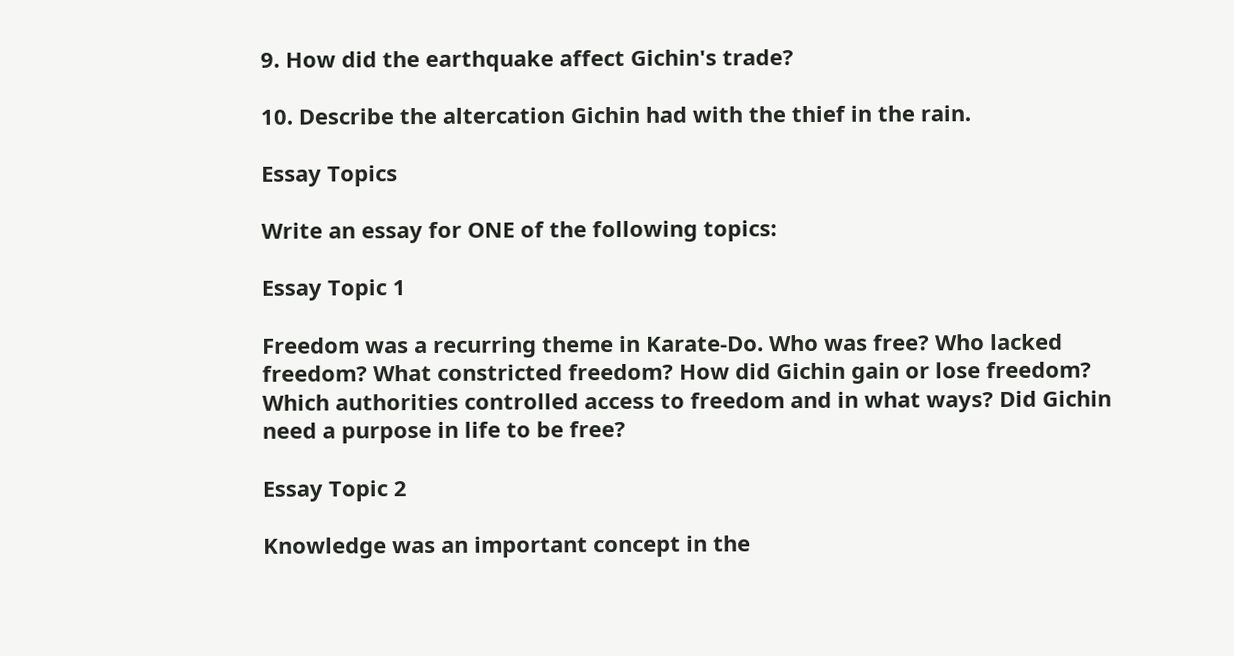9. How did the earthquake affect Gichin's trade?

10. Describe the altercation Gichin had with the thief in the rain.

Essay Topics

Write an essay for ONE of the following topics:

Essay Topic 1

Freedom was a recurring theme in Karate-Do. Who was free? Who lacked freedom? What constricted freedom? How did Gichin gain or lose freedom? Which authorities controlled access to freedom and in what ways? Did Gichin need a purpose in life to be free?

Essay Topic 2

Knowledge was an important concept in the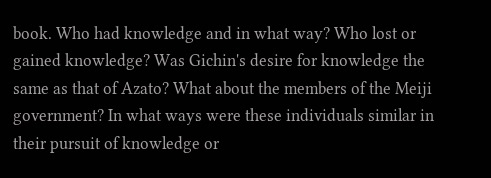book. Who had knowledge and in what way? Who lost or gained knowledge? Was Gichin's desire for knowledge the same as that of Azato? What about the members of the Meiji government? In what ways were these individuals similar in their pursuit of knowledge or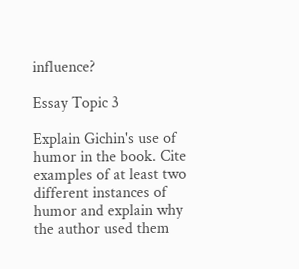influence?

Essay Topic 3

Explain Gichin's use of humor in the book. Cite examples of at least two different instances of humor and explain why the author used them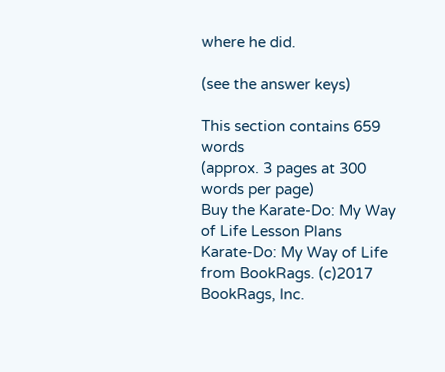where he did.

(see the answer keys)

This section contains 659 words
(approx. 3 pages at 300 words per page)
Buy the Karate-Do: My Way of Life Lesson Plans
Karate-Do: My Way of Life from BookRags. (c)2017 BookRags, Inc.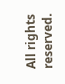All rights reserved.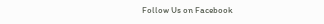Follow Us on Facebook